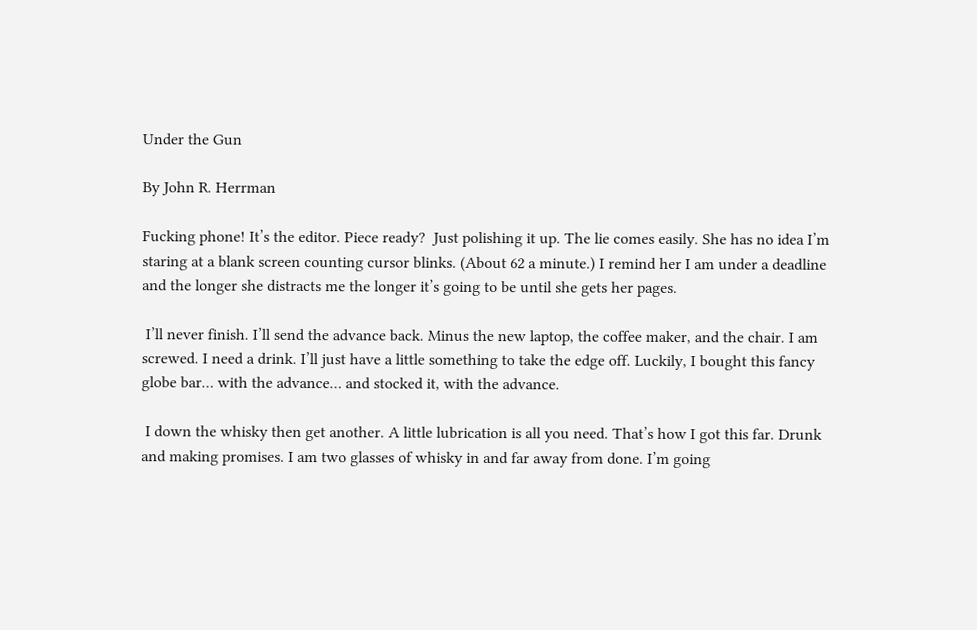Under the Gun

By John R. Herrman

Fucking phone! It’s the editor. Piece ready?  Just polishing it up. The lie comes easily. She has no idea I’m staring at a blank screen counting cursor blinks. (About 62 a minute.) I remind her I am under a deadline and the longer she distracts me the longer it’s going to be until she gets her pages.

 I’ll never finish. I’ll send the advance back. Minus the new laptop, the coffee maker, and the chair. I am screwed. I need a drink. I’ll just have a little something to take the edge off. Luckily, I bought this fancy globe bar… with the advance… and stocked it, with the advance.

 I down the whisky then get another. A little lubrication is all you need. That’s how I got this far. Drunk and making promises. I am two glasses of whisky in and far away from done. I’m going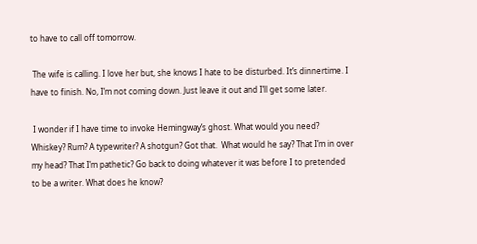to have to call off tomorrow.

 The wife is calling. I love her but, she knows I hate to be disturbed. It’s dinnertime. I have to finish. No, I’m not coming down. Just leave it out and I’ll get some later.

 I wonder if I have time to invoke Hemingway’s ghost. What would you need? Whiskey? Rum? A typewriter? A shotgun? Got that.  What would he say? That I’m in over my head? That I’m pathetic? Go back to doing whatever it was before I to pretended to be a writer. What does he know?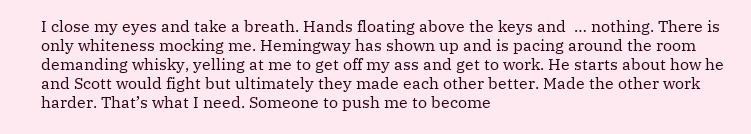I close my eyes and take a breath. Hands floating above the keys and  … nothing. There is only whiteness mocking me. Hemingway has shown up and is pacing around the room demanding whisky, yelling at me to get off my ass and get to work. He starts about how he and Scott would fight but ultimately they made each other better. Made the other work harder. That’s what I need. Someone to push me to become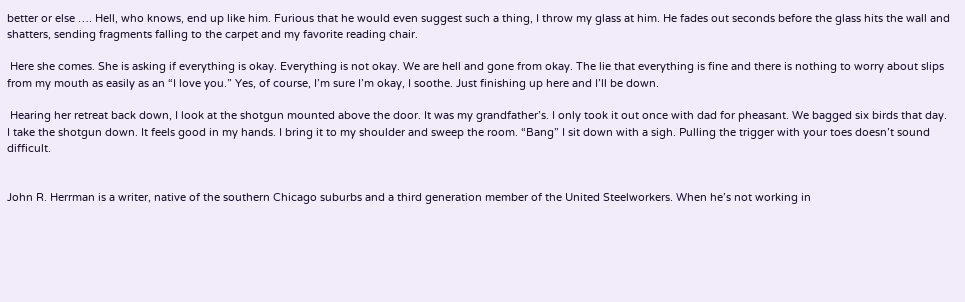better or else …. Hell, who knows, end up like him. Furious that he would even suggest such a thing, I throw my glass at him. He fades out seconds before the glass hits the wall and shatters, sending fragments falling to the carpet and my favorite reading chair.

 Here she comes. She is asking if everything is okay. Everything is not okay. We are hell and gone from okay. The lie that everything is fine and there is nothing to worry about slips from my mouth as easily as an “I love you.” Yes, of course, I’m sure I’m okay, I soothe. Just finishing up here and I’ll be down.

 Hearing her retreat back down, I look at the shotgun mounted above the door. It was my grandfather’s. I only took it out once with dad for pheasant. We bagged six birds that day.  I take the shotgun down. It feels good in my hands. I bring it to my shoulder and sweep the room. “Bang” I sit down with a sigh. Pulling the trigger with your toes doesn’t sound difficult.


John R. Herrman is a writer, native of the southern Chicago suburbs and a third generation member of the United Steelworkers. When he’s not working in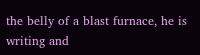the belly of a blast furnace, he is writing and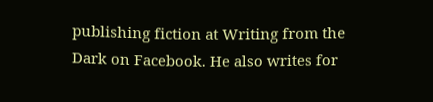publishing fiction at Writing from the Dark on Facebook. He also writes for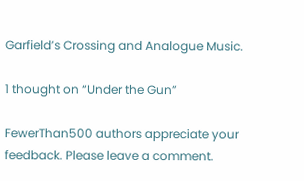Garfield’s Crossing and Analogue Music.

1 thought on “Under the Gun”

FewerThan500 authors appreciate your feedback. Please leave a comment.